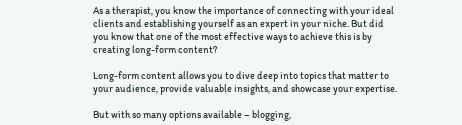As a therapist, you know the importance of connecting with your ideal clients and establishing yourself as an expert in your niche. But did you know that one of the most effective ways to achieve this is by creating long-form content?

Long-form content allows you to dive deep into topics that matter to your audience, provide valuable insights, and showcase your expertise.

But with so many options available – blogging,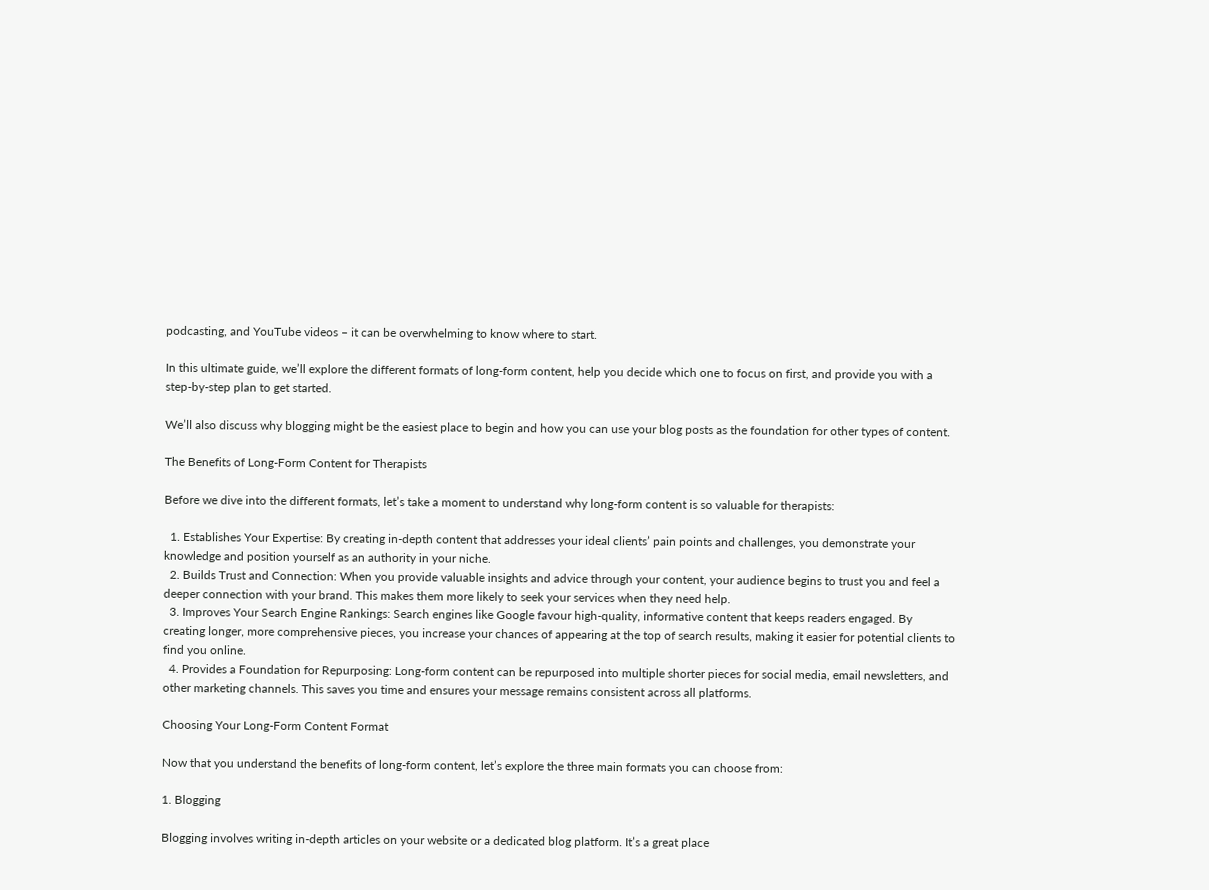podcasting, and YouTube videos – it can be overwhelming to know where to start.

In this ultimate guide, we’ll explore the different formats of long-form content, help you decide which one to focus on first, and provide you with a step-by-step plan to get started.

We’ll also discuss why blogging might be the easiest place to begin and how you can use your blog posts as the foundation for other types of content.

The Benefits of Long-Form Content for Therapists

Before we dive into the different formats, let’s take a moment to understand why long-form content is so valuable for therapists:

  1. Establishes Your Expertise: By creating in-depth content that addresses your ideal clients’ pain points and challenges, you demonstrate your knowledge and position yourself as an authority in your niche.
  2. Builds Trust and Connection: When you provide valuable insights and advice through your content, your audience begins to trust you and feel a deeper connection with your brand. This makes them more likely to seek your services when they need help.
  3. Improves Your Search Engine Rankings: Search engines like Google favour high-quality, informative content that keeps readers engaged. By creating longer, more comprehensive pieces, you increase your chances of appearing at the top of search results, making it easier for potential clients to find you online.
  4. Provides a Foundation for Repurposing: Long-form content can be repurposed into multiple shorter pieces for social media, email newsletters, and other marketing channels. This saves you time and ensures your message remains consistent across all platforms.

Choosing Your Long-Form Content Format

Now that you understand the benefits of long-form content, let’s explore the three main formats you can choose from:

1. Blogging

Blogging involves writing in-depth articles on your website or a dedicated blog platform. It’s a great place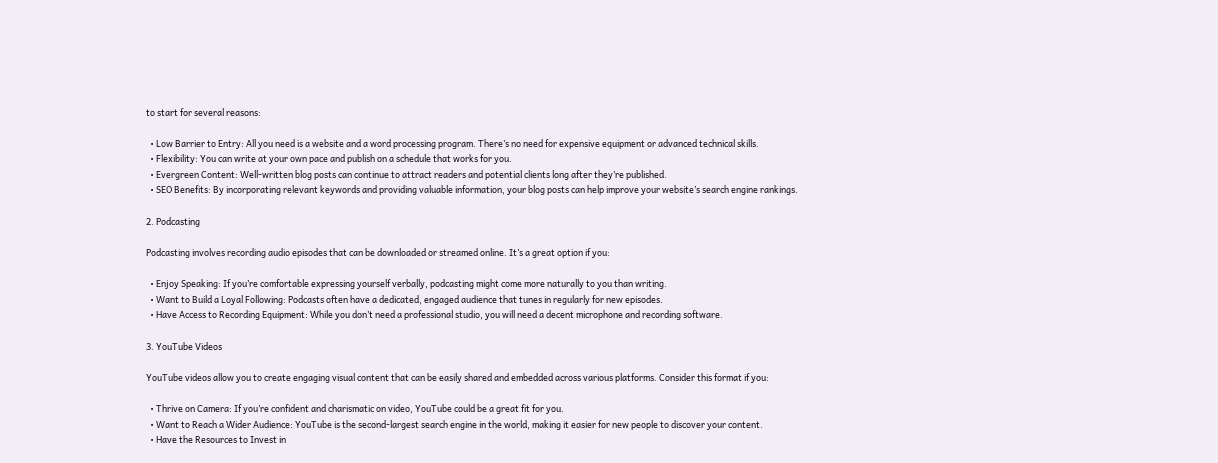to start for several reasons:

  • Low Barrier to Entry: All you need is a website and a word processing program. There’s no need for expensive equipment or advanced technical skills.
  • Flexibility: You can write at your own pace and publish on a schedule that works for you.
  • Evergreen Content: Well-written blog posts can continue to attract readers and potential clients long after they’re published.
  • SEO Benefits: By incorporating relevant keywords and providing valuable information, your blog posts can help improve your website’s search engine rankings.

2. Podcasting

Podcasting involves recording audio episodes that can be downloaded or streamed online. It’s a great option if you:

  • Enjoy Speaking: If you’re comfortable expressing yourself verbally, podcasting might come more naturally to you than writing.
  • Want to Build a Loyal Following: Podcasts often have a dedicated, engaged audience that tunes in regularly for new episodes.
  • Have Access to Recording Equipment: While you don’t need a professional studio, you will need a decent microphone and recording software.

3. YouTube Videos

YouTube videos allow you to create engaging visual content that can be easily shared and embedded across various platforms. Consider this format if you:

  • Thrive on Camera: If you’re confident and charismatic on video, YouTube could be a great fit for you.
  • Want to Reach a Wider Audience: YouTube is the second-largest search engine in the world, making it easier for new people to discover your content.
  • Have the Resources to Invest in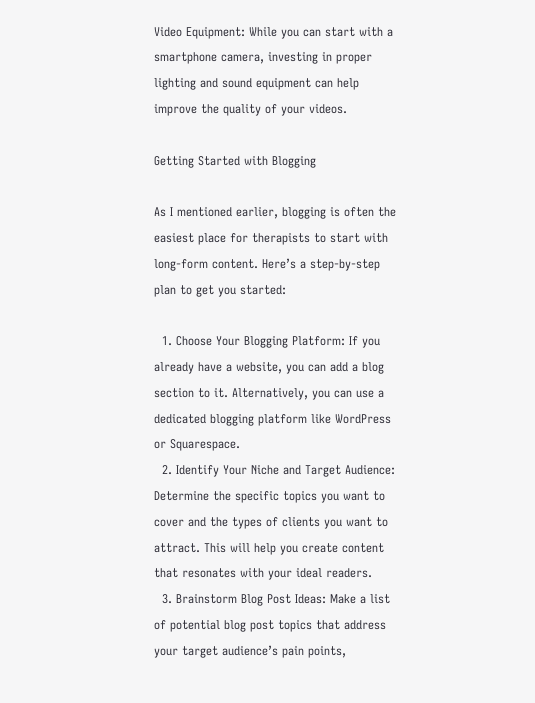Video Equipment: While you can start with a smartphone camera, investing in proper lighting and sound equipment can help improve the quality of your videos.

Getting Started with Blogging

As I mentioned earlier, blogging is often the easiest place for therapists to start with long-form content. Here’s a step-by-step plan to get you started:

  1. Choose Your Blogging Platform: If you already have a website, you can add a blog section to it. Alternatively, you can use a dedicated blogging platform like WordPress or Squarespace.
  2. Identify Your Niche and Target Audience: Determine the specific topics you want to cover and the types of clients you want to attract. This will help you create content that resonates with your ideal readers.
  3. Brainstorm Blog Post Ideas: Make a list of potential blog post topics that address your target audience’s pain points,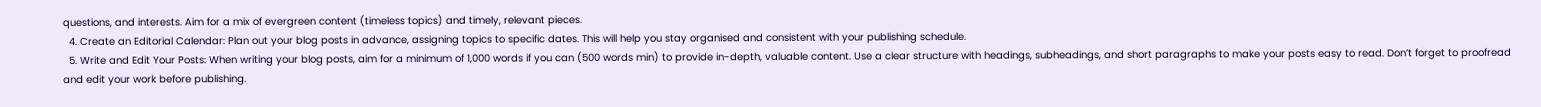questions, and interests. Aim for a mix of evergreen content (timeless topics) and timely, relevant pieces.
  4. Create an Editorial Calendar: Plan out your blog posts in advance, assigning topics to specific dates. This will help you stay organised and consistent with your publishing schedule.
  5. Write and Edit Your Posts: When writing your blog posts, aim for a minimum of 1,000 words if you can (500 words min) to provide in-depth, valuable content. Use a clear structure with headings, subheadings, and short paragraphs to make your posts easy to read. Don’t forget to proofread and edit your work before publishing.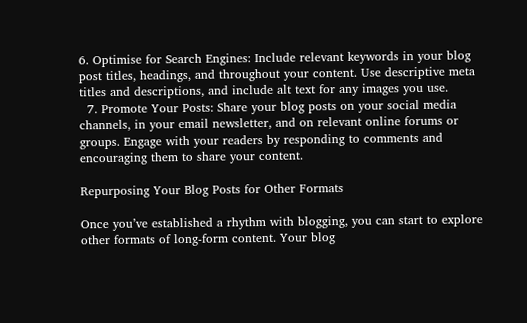6. Optimise for Search Engines: Include relevant keywords in your blog post titles, headings, and throughout your content. Use descriptive meta titles and descriptions, and include alt text for any images you use.
  7. Promote Your Posts: Share your blog posts on your social media channels, in your email newsletter, and on relevant online forums or groups. Engage with your readers by responding to comments and encouraging them to share your content.

Repurposing Your Blog Posts for Other Formats

Once you’ve established a rhythm with blogging, you can start to explore other formats of long-form content. Your blog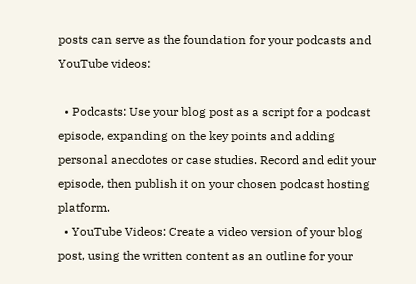posts can serve as the foundation for your podcasts and YouTube videos:

  • Podcasts: Use your blog post as a script for a podcast episode, expanding on the key points and adding personal anecdotes or case studies. Record and edit your episode, then publish it on your chosen podcast hosting platform.
  • YouTube Videos: Create a video version of your blog post, using the written content as an outline for your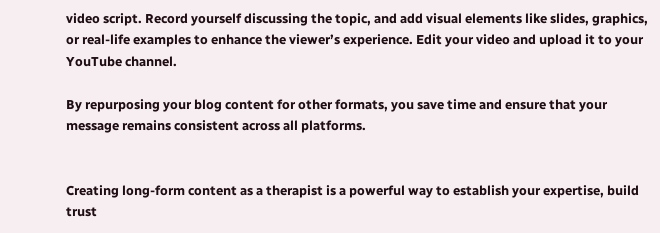video script. Record yourself discussing the topic, and add visual elements like slides, graphics, or real-life examples to enhance the viewer’s experience. Edit your video and upload it to your YouTube channel.

By repurposing your blog content for other formats, you save time and ensure that your message remains consistent across all platforms.


Creating long-form content as a therapist is a powerful way to establish your expertise, build trust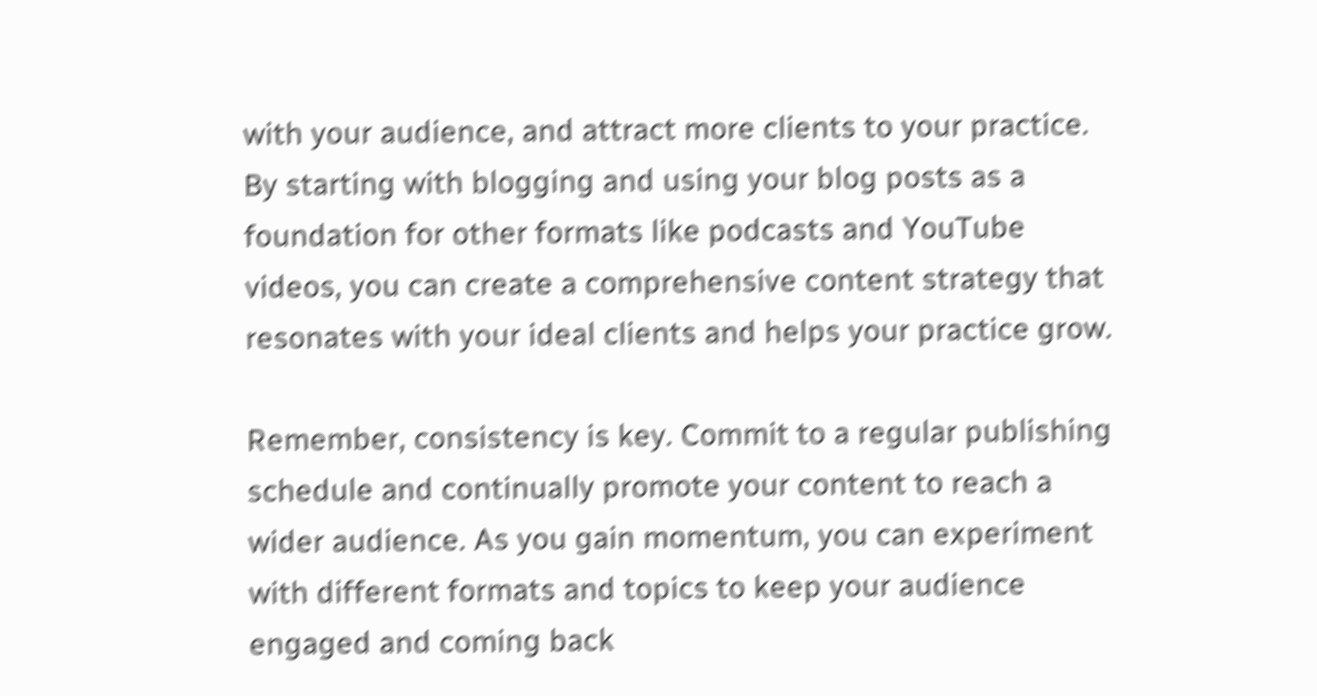with your audience, and attract more clients to your practice. By starting with blogging and using your blog posts as a foundation for other formats like podcasts and YouTube videos, you can create a comprehensive content strategy that resonates with your ideal clients and helps your practice grow.

Remember, consistency is key. Commit to a regular publishing schedule and continually promote your content to reach a wider audience. As you gain momentum, you can experiment with different formats and topics to keep your audience engaged and coming back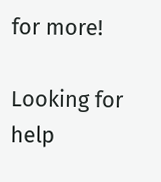for more!

Looking for help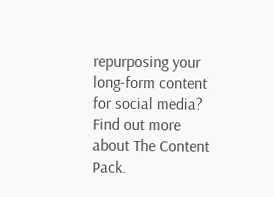repurposing your long-form content for social media? Find out more about The Content Pack.